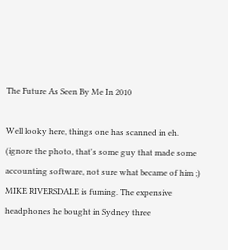The Future As Seen By Me In 2010

Well looky here, things one has scanned in eh. (ignore the photo, that's some guy that made some accounting software, not sure what became of him ;) MIKE RIVERSDALE is fuming. The expensive headphones he bought in Sydney three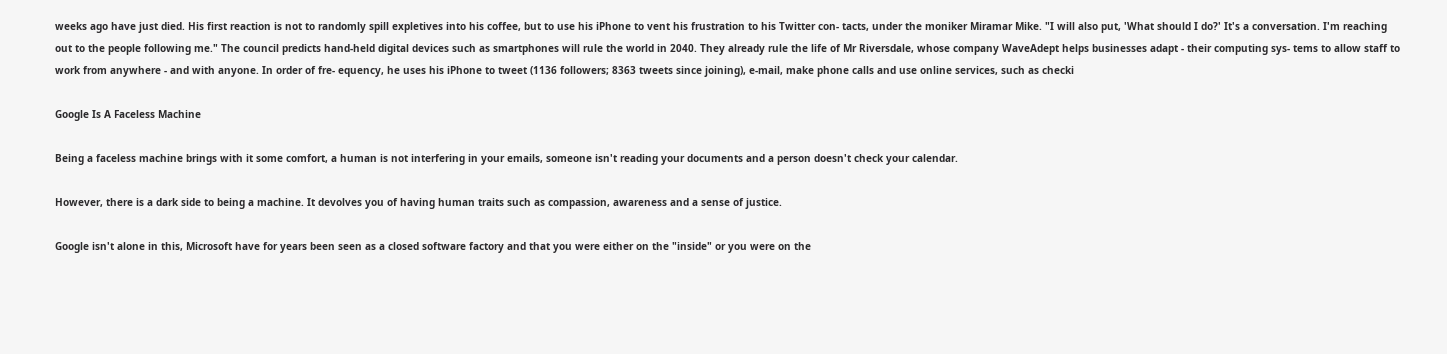weeks ago have just died. His first reaction is not to randomly spill expletives into his coffee, but to use his iPhone to vent his frustration to his Twitter con- tacts, under the moniker Miramar Mike. "I will also put, 'What should I do?' It's a conversation. I'm reaching out to the people following me." The council predicts hand-held digital devices such as smartphones will rule the world in 2040. They already rule the life of Mr Riversdale, whose company WaveAdept helps businesses adapt - their computing sys- tems to allow staff to work from anywhere - and with anyone. In order of fre- equency, he uses his iPhone to tweet (1136 followers; 8363 tweets since joining), e-mail, make phone calls and use online services, such as checki

Google Is A Faceless Machine

Being a faceless machine brings with it some comfort, a human is not interfering in your emails, someone isn't reading your documents and a person doesn't check your calendar.

However, there is a dark side to being a machine. It devolves you of having human traits such as compassion, awareness and a sense of justice.

Google isn't alone in this, Microsoft have for years been seen as a closed software factory and that you were either on the "inside" or you were on the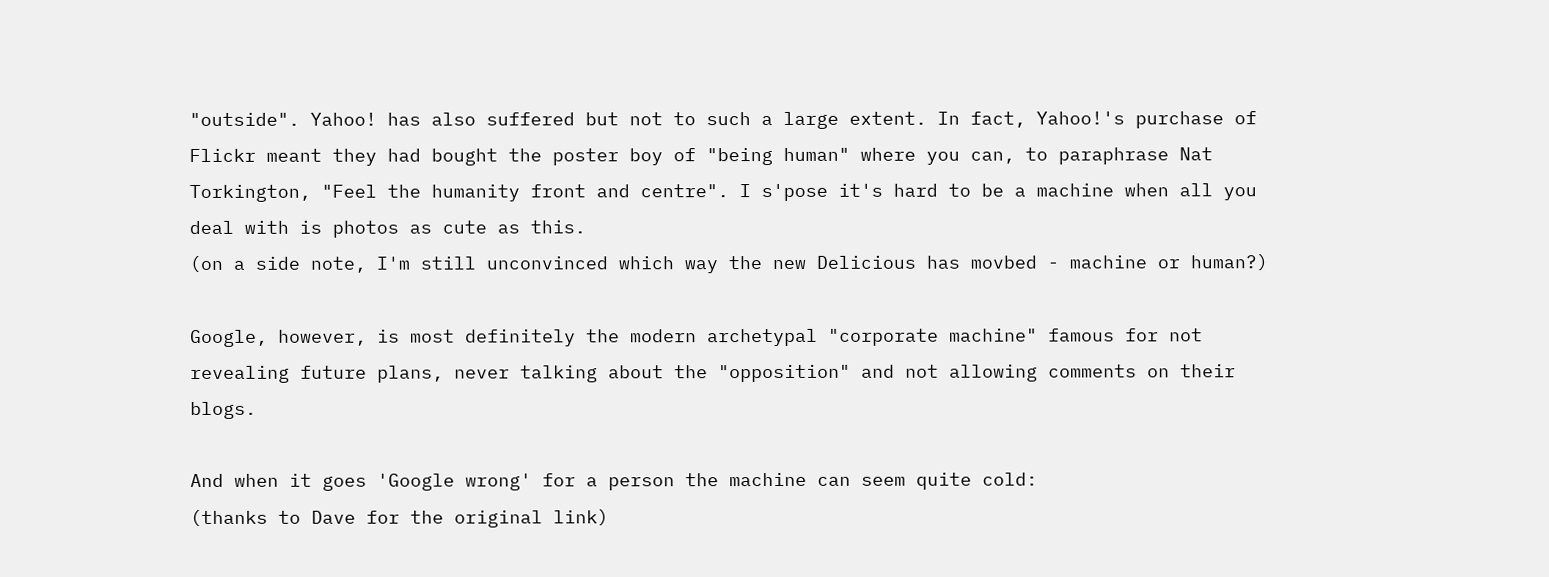"outside". Yahoo! has also suffered but not to such a large extent. In fact, Yahoo!'s purchase of Flickr meant they had bought the poster boy of "being human" where you can, to paraphrase Nat Torkington, "Feel the humanity front and centre". I s'pose it's hard to be a machine when all you deal with is photos as cute as this.
(on a side note, I'm still unconvinced which way the new Delicious has movbed - machine or human?)

Google, however, is most definitely the modern archetypal "corporate machine" famous for not revealing future plans, never talking about the "opposition" and not allowing comments on their blogs.

And when it goes 'Google wrong' for a person the machine can seem quite cold:
(thanks to Dave for the original link)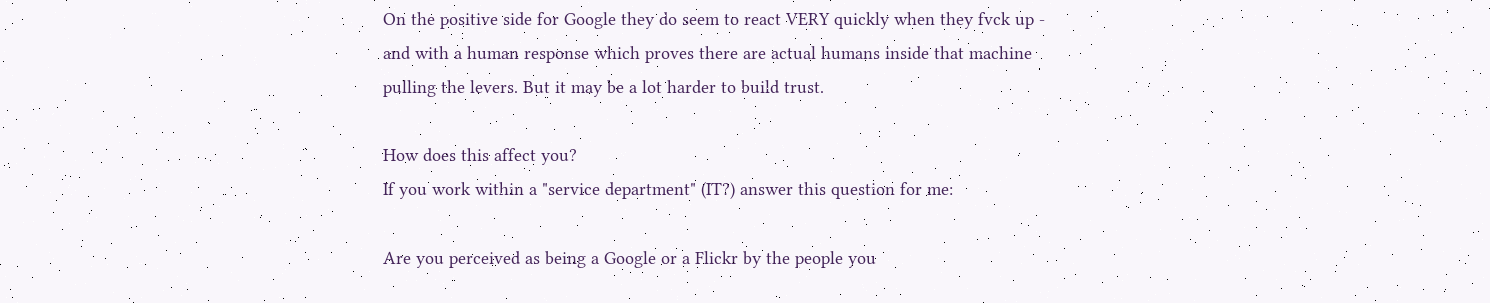On the positive side for Google they do seem to react VERY quickly when they fvck up - and with a human response which proves there are actual humans inside that machine pulling the levers. But it may be a lot harder to build trust.

How does this affect you?
If you work within a "service department" (IT?) answer this question for me:

Are you perceived as being a Google or a Flickr by the people you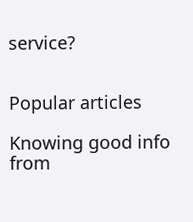service?


Popular articles

Knowing good info from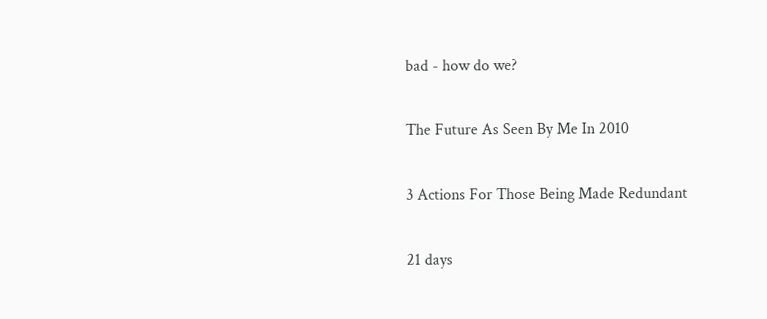bad - how do we?

The Future As Seen By Me In 2010

3 Actions For Those Being Made Redundant

21 days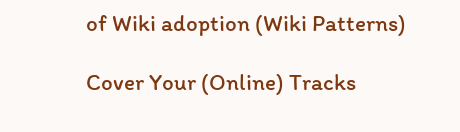of Wiki adoption (Wiki Patterns)

Cover Your (Online) Tracks